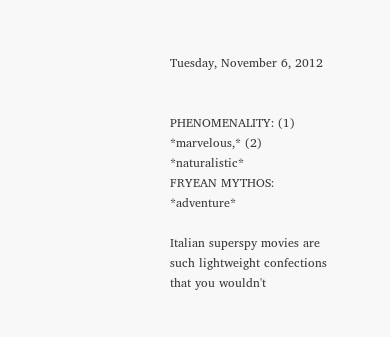Tuesday, November 6, 2012


PHENOMENALITY: (1) *marvelous,* (2) *naturalistic*
FRYEAN MYTHOS: *adventure*

Italian superspy movies are such lightweight confections that you wouldn't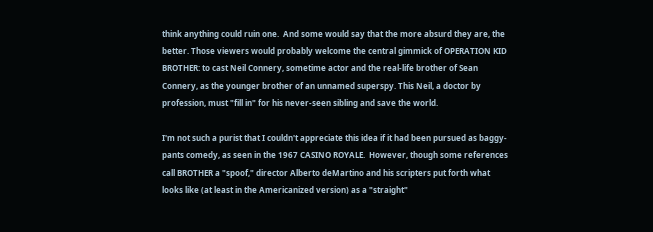think anything could ruin one.  And some would say that the more absurd they are, the better. Those viewers would probably welcome the central gimmick of OPERATION KID BROTHER: to cast Neil Connery, sometime actor and the real-life brother of Sean Connery, as the younger brother of an unnamed superspy. This Neil, a doctor by profession, must "fill in" for his never-seen sibling and save the world.

I'm not such a purist that I couldn't appreciate this idea if it had been pursued as baggy-pants comedy, as seen in the 1967 CASINO ROYALE.  However, though some references call BROTHER a "spoof," director Alberto deMartino and his scripters put forth what looks like (at least in the Americanized version) as a "straight"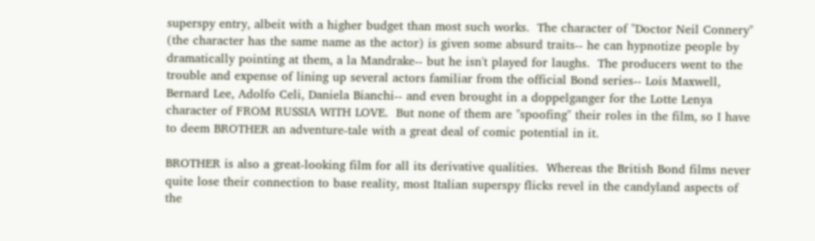superspy entry, albeit with a higher budget than most such works.  The character of "Doctor Neil Connery" (the character has the same name as the actor) is given some absurd traits-- he can hypnotize people by dramatically pointing at them, a la Mandrake-- but he isn't played for laughs.  The producers went to the trouble and expense of lining up several actors familiar from the official Bond series-- Lois Maxwell, Bernard Lee, Adolfo Celi, Daniela Bianchi-- and even brought in a doppelganger for the Lotte Lenya character of FROM RUSSIA WITH LOVE.  But none of them are "spoofing" their roles in the film, so I have to deem BROTHER an adventure-tale with a great deal of comic potential in it.

BROTHER is also a great-looking film for all its derivative qualities.  Whereas the British Bond films never quite lose their connection to base reality, most Italian superspy flicks revel in the candyland aspects of the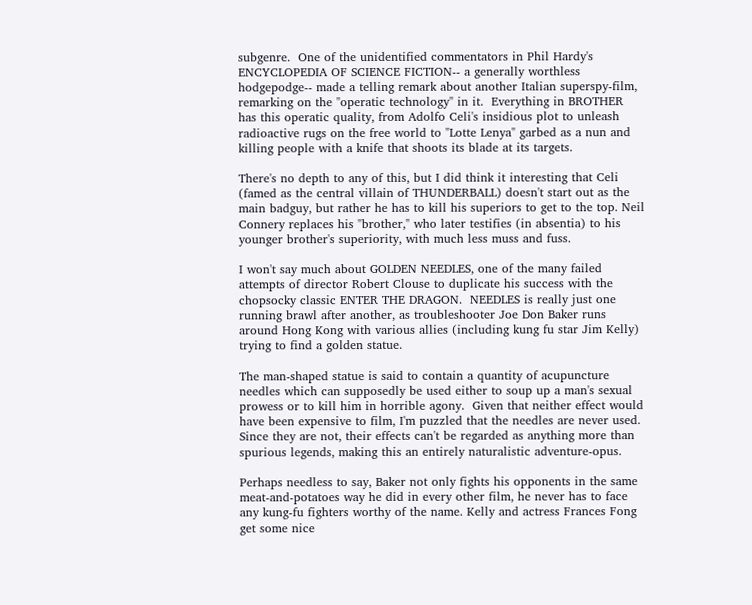subgenre.  One of the unidentified commentators in Phil Hardy's ENCYCLOPEDIA OF SCIENCE FICTION-- a generally worthless hodgepodge-- made a telling remark about another Italian superspy-film, remarking on the "operatic technology" in it.  Everything in BROTHER has this operatic quality, from Adolfo Celi's insidious plot to unleash radioactive rugs on the free world to "Lotte Lenya" garbed as a nun and killing people with a knife that shoots its blade at its targets.

There's no depth to any of this, but I did think it interesting that Celi (famed as the central villain of THUNDERBALL) doesn't start out as the main badguy, but rather he has to kill his superiors to get to the top. Neil Connery replaces his "brother," who later testifies (in absentia) to his younger brother's superiority, with much less muss and fuss.

I won't say much about GOLDEN NEEDLES, one of the many failed attempts of director Robert Clouse to duplicate his success with the chopsocky classic ENTER THE DRAGON.  NEEDLES is really just one running brawl after another, as troubleshooter Joe Don Baker runs around Hong Kong with various allies (including kung fu star Jim Kelly) trying to find a golden statue.

The man-shaped statue is said to contain a quantity of acupuncture needles which can supposedly be used either to soup up a man's sexual prowess or to kill him in horrible agony.  Given that neither effect would have been expensive to film, I'm puzzled that the needles are never used.  Since they are not, their effects can't be regarded as anything more than spurious legends, making this an entirely naturalistic adventure-opus.

Perhaps needless to say, Baker not only fights his opponents in the same meat-and-potatoes way he did in every other film, he never has to face any kung-fu fighters worthy of the name. Kelly and actress Frances Fong get some nice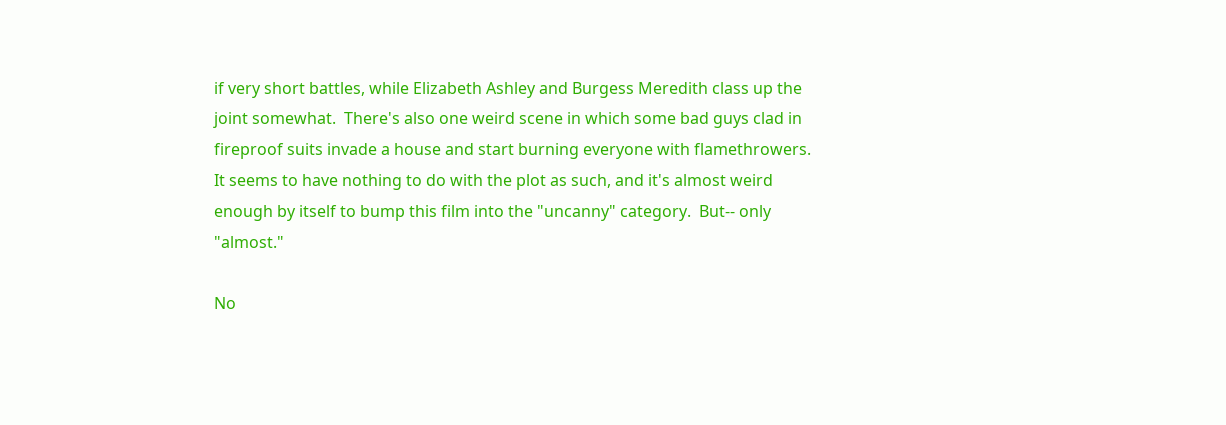if very short battles, while Elizabeth Ashley and Burgess Meredith class up the joint somewhat.  There's also one weird scene in which some bad guys clad in fireproof suits invade a house and start burning everyone with flamethrowers.  It seems to have nothing to do with the plot as such, and it's almost weird enough by itself to bump this film into the "uncanny" category.  But-- only "almost."

No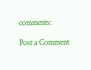comments:

Post a Comment